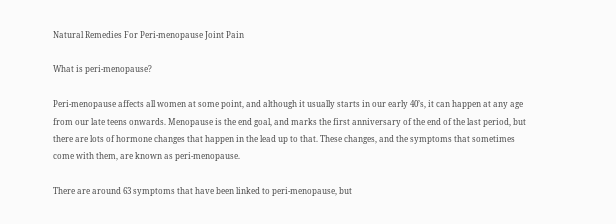Natural Remedies For Peri-menopause Joint Pain

What is peri-menopause?

Peri-menopause affects all women at some point, and although it usually starts in our early 40’s, it can happen at any age from our late teens onwards. Menopause is the end goal, and marks the first anniversary of the end of the last period, but there are lots of hormone changes that happen in the lead up to that. These changes, and the symptoms that sometimes come with them, are known as peri-menopause.

There are around 63 symptoms that have been linked to peri-menopause, but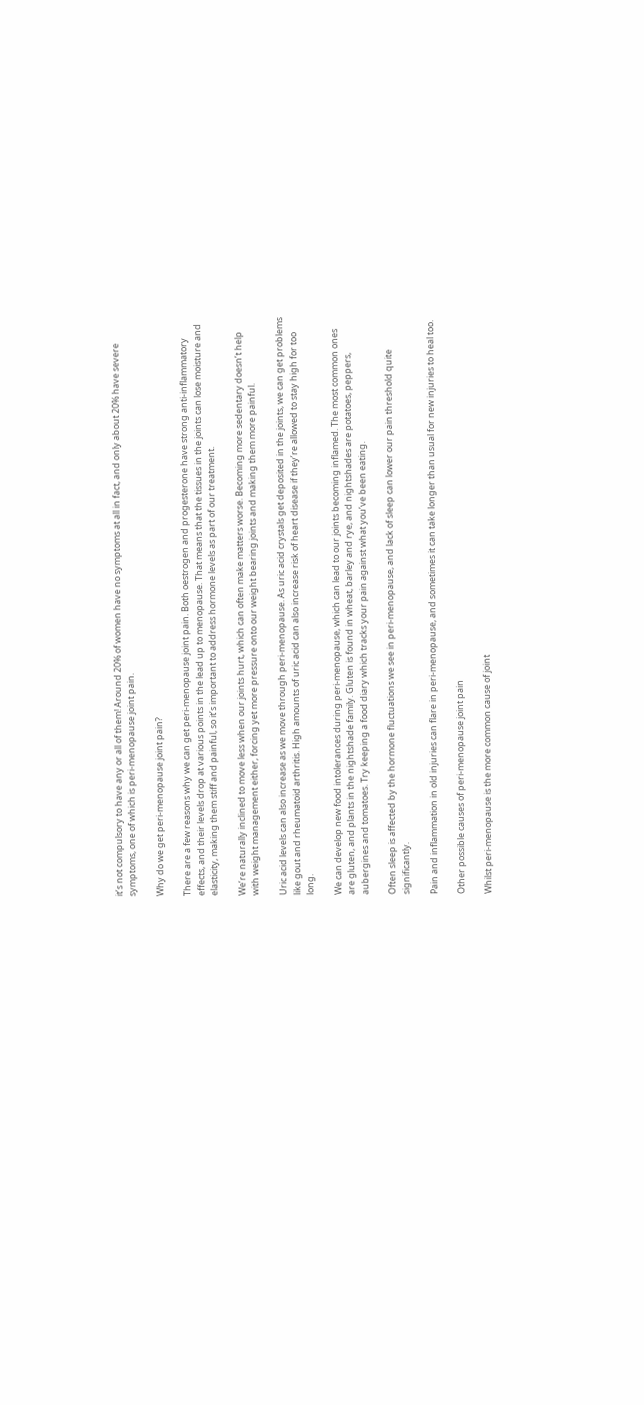it’s not compulsory to have any or all of them! Around 20% of women have no symptoms at all in fact, and only about 20% have severe symptoms, one of which is peri-menopause joint pain.

Why do we get peri-menopause joint pain?

There are a few reasons why we can get peri-menopause joint pain. Both oestrogen and progesterone have strong anti-inflammatory effects, and their levels drop at various points in the lead up to menopause. That means that the tissues in the joints can lose moisture and elasticity, making them stiff and painful, so it’s important to address hormone levels as part of our treatment.

We’re naturally inclined to move less when our joints hurt, which can often make matters worse. Becoming more sedentary doesn’t help with weight management either, forcing yet more pressure onto our weight bearing joints and making them more painful.

Uric acid levels can also increase as we move through peri-menopause. As uric acid crystals get deposited in the joints, we can get problems like gout and rheumatoid arthritis. High amounts of uric acid can also increase risk of heart disease if they’re allowed to stay high for too long.

We can develop new food intolerances during peri-menopause, which can lead to our joints becoming inflamed. The most common ones are gluten, and plants in the nightshade family. Gluten is found in wheat, barley and rye, and nightshades are potatoes, peppers, aubergines and tomatoes. Try keeping a food diary which tracks your pain against what you’ve been eating.

Often sleep is affected by the hormone fluctuations we see in peri-menopause, and lack of sleep can lower our pain threshold quite significantly.

Pain and inflammation in old injuries can flare in peri-menopause, and sometimes it can take longer than usual for new injuries to heal too.

Other possible causes of peri-menopause joint pain

Whilst peri-menopause is the more common cause of joint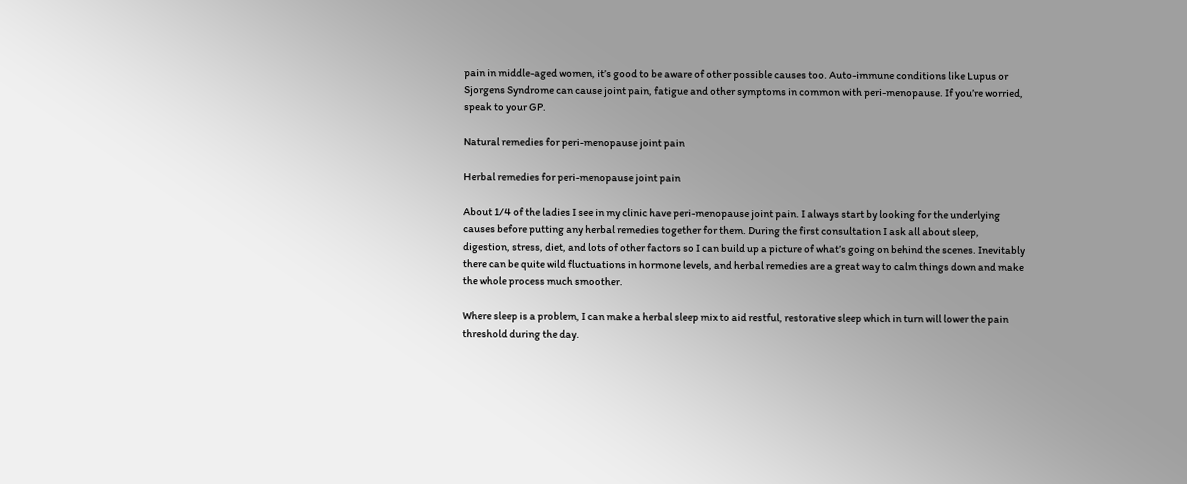pain in middle-aged women, it’s good to be aware of other possible causes too. Auto-immune conditions like Lupus or Sjorgens Syndrome can cause joint pain, fatigue and other symptoms in common with peri-menopause. If you’re worried, speak to your GP.

Natural remedies for peri-menopause joint pain

Herbal remedies for peri-menopause joint pain

About 1/4 of the ladies I see in my clinic have peri-menopause joint pain. I always start by looking for the underlying causes before putting any herbal remedies together for them. During the first consultation I ask all about sleep, digestion, stress, diet, and lots of other factors so I can build up a picture of what’s going on behind the scenes. Inevitably there can be quite wild fluctuations in hormone levels, and herbal remedies are a great way to calm things down and make the whole process much smoother.

Where sleep is a problem, I can make a herbal sleep mix to aid restful, restorative sleep which in turn will lower the pain threshold during the day.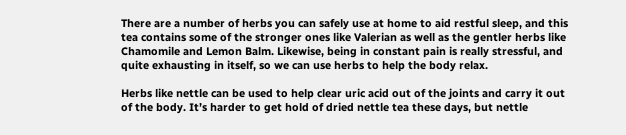There are a number of herbs you can safely use at home to aid restful sleep, and this tea contains some of the stronger ones like Valerian as well as the gentler herbs like Chamomile and Lemon Balm. Likewise, being in constant pain is really stressful, and quite exhausting in itself, so we can use herbs to help the body relax.

Herbs like nettle can be used to help clear uric acid out of the joints and carry it out of the body. It’s harder to get hold of dried nettle tea these days, but nettle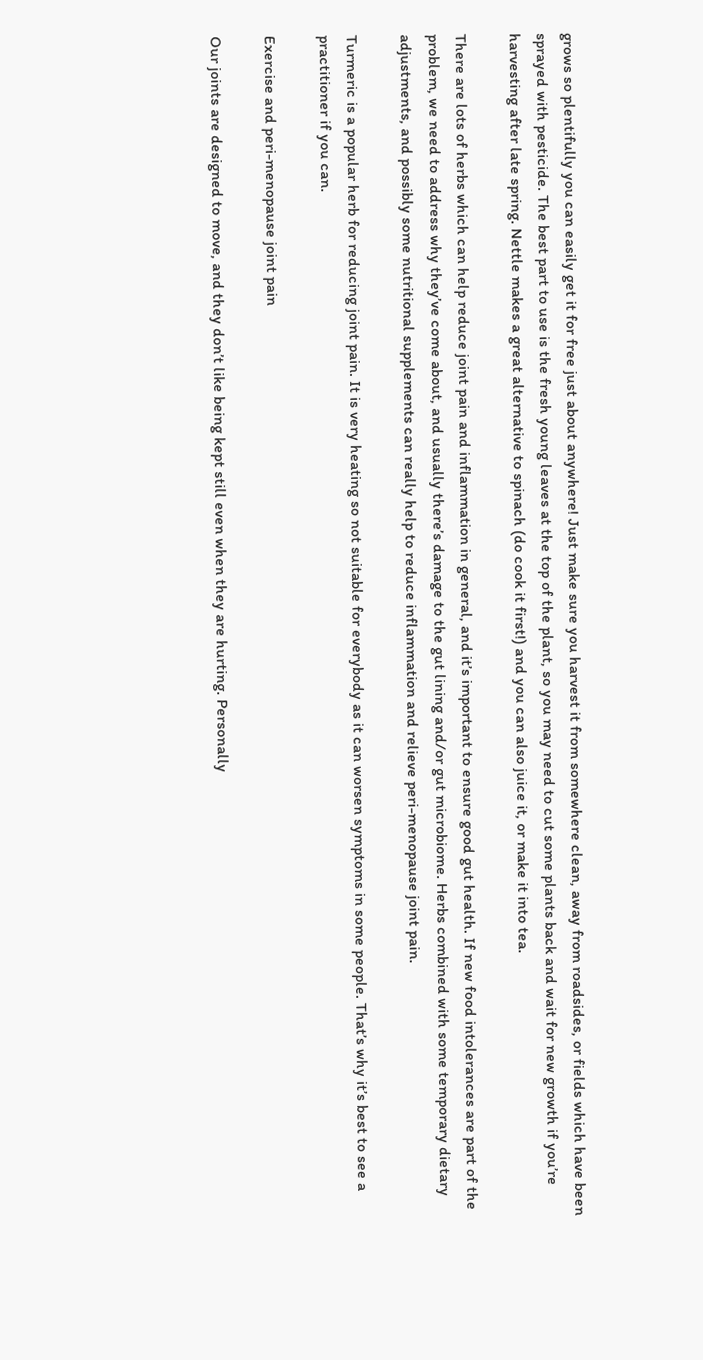grows so plentifully you can easily get it for free just about anywhere! Just make sure you harvest it from somewhere clean, away from roadsides, or fields which have been sprayed with pesticide. The best part to use is the fresh young leaves at the top of the plant, so you may need to cut some plants back and wait for new growth if you’re harvesting after late spring. Nettle makes a great alternative to spinach (do cook it first!) and you can also juice it, or make it into tea.

There are lots of herbs which can help reduce joint pain and inflammation in general, and it’s important to ensure good gut health. If new food intolerances are part of the problem, we need to address why they’ve come about, and usually there’s damage to the gut lining and/or gut microbiome. Herbs combined with some temporary dietary adjustments, and possibly some nutritional supplements can really help to reduce inflammation and relieve peri-menopause joint pain.

Turmeric is a popular herb for reducing joint pain. It is very heating so not suitable for everybody as it can worsen symptoms in some people. That’s why it’s best to see a practitioner if you can.

Exercise and peri-menopause joint pain

Our joints are designed to move, and they don’t like being kept still even when they are hurting. Personally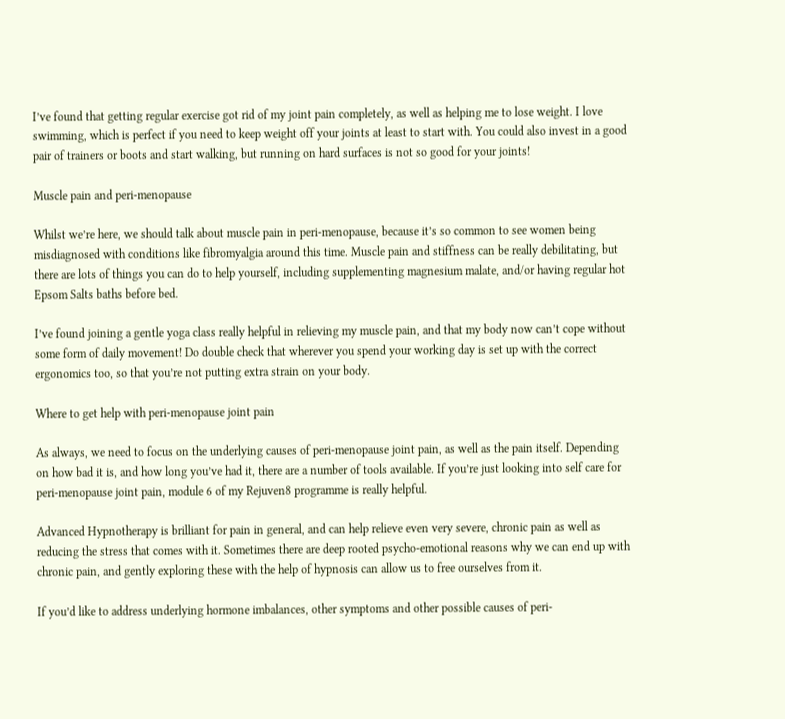I’ve found that getting regular exercise got rid of my joint pain completely, as well as helping me to lose weight. I love swimming, which is perfect if you need to keep weight off your joints at least to start with. You could also invest in a good pair of trainers or boots and start walking, but running on hard surfaces is not so good for your joints!

Muscle pain and peri-menopause

Whilst we’re here, we should talk about muscle pain in peri-menopause, because it’s so common to see women being misdiagnosed with conditions like fibromyalgia around this time. Muscle pain and stiffness can be really debilitating, but there are lots of things you can do to help yourself, including supplementing magnesium malate, and/or having regular hot Epsom Salts baths before bed.

I’ve found joining a gentle yoga class really helpful in relieving my muscle pain, and that my body now can’t cope without some form of daily movement! Do double check that wherever you spend your working day is set up with the correct ergonomics too, so that you’re not putting extra strain on your body.

Where to get help with peri-menopause joint pain

As always, we need to focus on the underlying causes of peri-menopause joint pain, as well as the pain itself. Depending on how bad it is, and how long you’ve had it, there are a number of tools available. If you’re just looking into self care for peri-menopause joint pain, module 6 of my Rejuven8 programme is really helpful.

Advanced Hypnotherapy is brilliant for pain in general, and can help relieve even very severe, chronic pain as well as reducing the stress that comes with it. Sometimes there are deep rooted psycho-emotional reasons why we can end up with chronic pain, and gently exploring these with the help of hypnosis can allow us to free ourselves from it.

If you’d like to address underlying hormone imbalances, other symptoms and other possible causes of peri-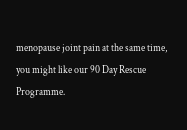menopause joint pain at the same time, you might like our 90 Day Rescue Programme.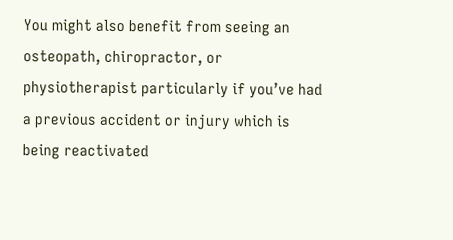You might also benefit from seeing an osteopath, chiropractor, or physiotherapist particularly if you’ve had a previous accident or injury which is being reactivated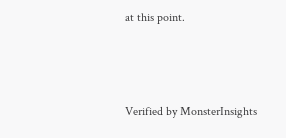at this point.



Verified by MonsterInsights